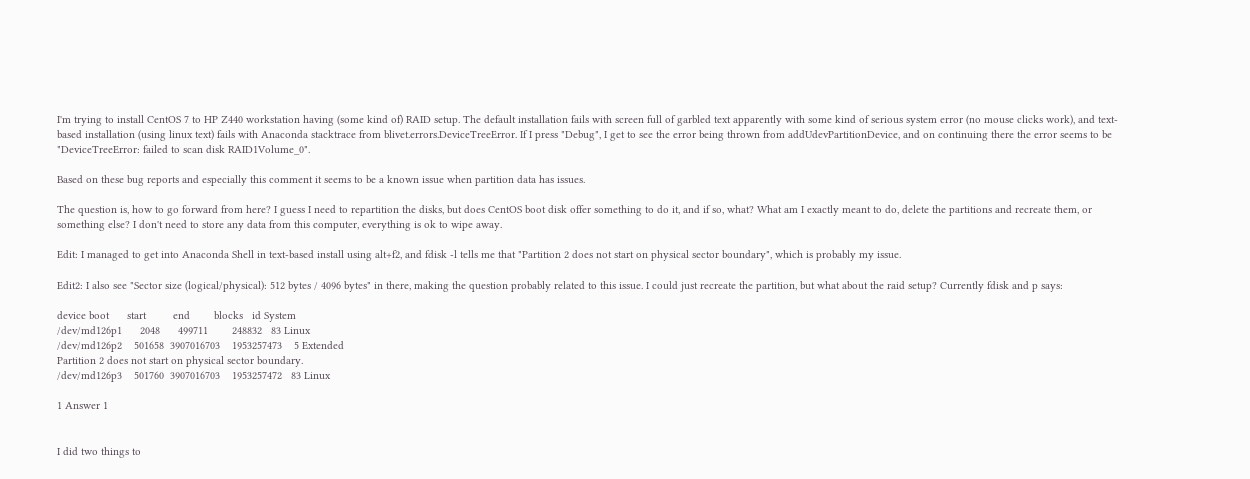I'm trying to install CentOS 7 to HP Z440 workstation having (some kind of) RAID setup. The default installation fails with screen full of garbled text apparently with some kind of serious system error (no mouse clicks work), and text-based installation (using linux text) fails with Anaconda stacktrace from blivet.errors.DeviceTreeError. If I press "Debug", I get to see the error being thrown from addUdevPartitionDevice, and on continuing there the error seems to be "DeviceTreeError: failed to scan disk RAID1Volume_0".

Based on these bug reports and especially this comment it seems to be a known issue when partition data has issues.

The question is, how to go forward from here? I guess I need to repartition the disks, but does CentOS boot disk offer something to do it, and if so, what? What am I exactly meant to do, delete the partitions and recreate them, or something else? I don't need to store any data from this computer, everything is ok to wipe away.

Edit: I managed to get into Anaconda Shell in text-based install using alt+f2, and fdisk -l tells me that "Partition 2 does not start on physical sector boundary", which is probably my issue.

Edit2: I also see "Sector size (logical/physical): 512 bytes / 4096 bytes" in there, making the question probably related to this issue. I could just recreate the partition, but what about the raid setup? Currently fdisk and p says:

device boot      start         end        blocks   id System
/dev/md126p1      2048      499711        248832   83 Linux
/dev/md126p2    501658  3907016703    1953257473    5 Extended
Partition 2 does not start on physical sector boundary.
/dev/md126p3    501760  3907016703    1953257472   83 Linux

1 Answer 1


I did two things to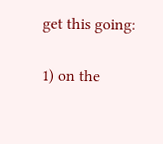get this going:

1) on the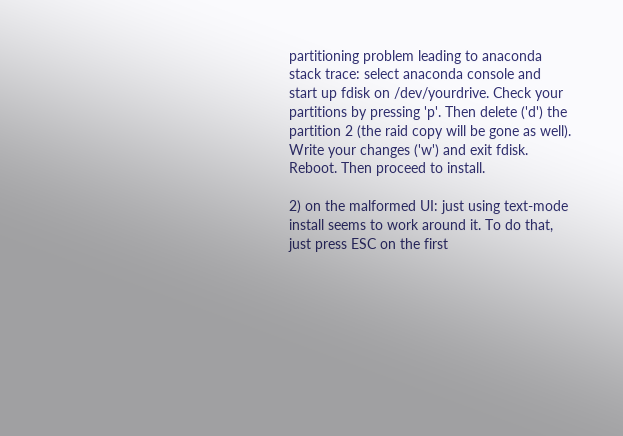partitioning problem leading to anaconda stack trace: select anaconda console and start up fdisk on /dev/yourdrive. Check your partitions by pressing 'p'. Then delete ('d') the partition 2 (the raid copy will be gone as well). Write your changes ('w') and exit fdisk. Reboot. Then proceed to install.

2) on the malformed UI: just using text-mode install seems to work around it. To do that, just press ESC on the first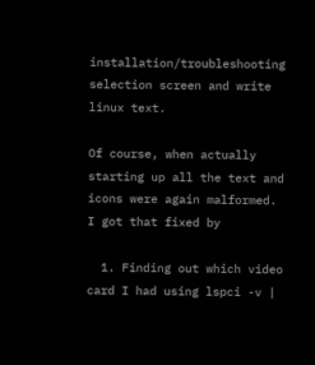installation/troubleshooting selection screen and write linux text.

Of course, when actually starting up all the text and icons were again malformed. I got that fixed by

  1. Finding out which video card I had using lspci -v |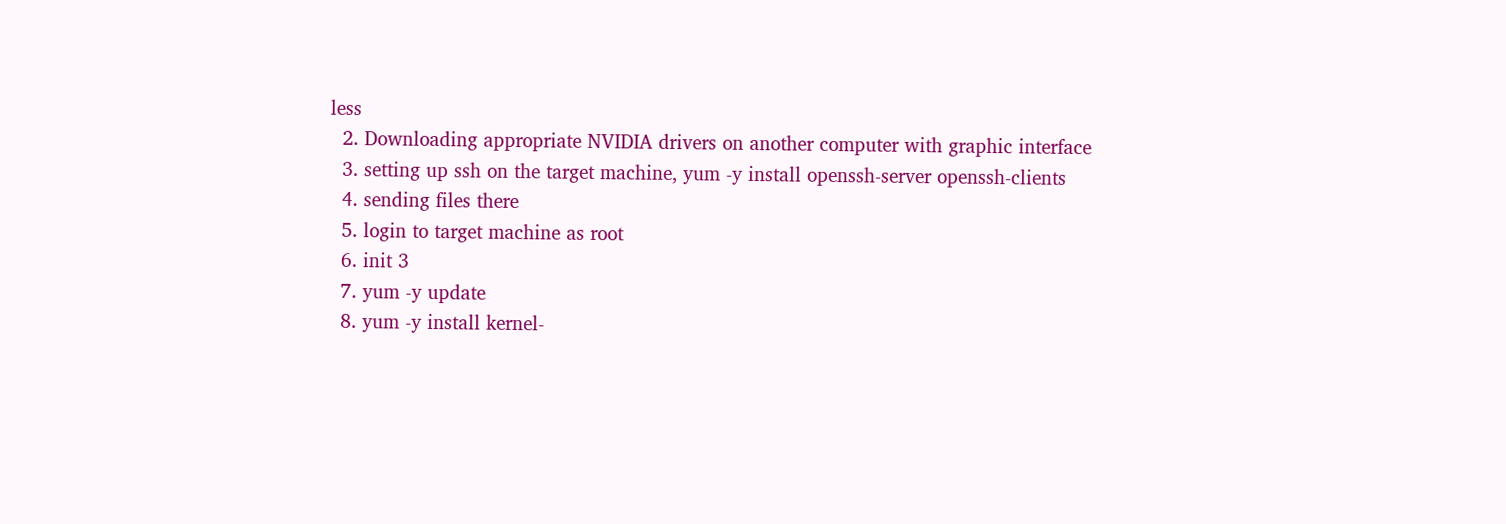less
  2. Downloading appropriate NVIDIA drivers on another computer with graphic interface
  3. setting up ssh on the target machine, yum -y install openssh-server openssh-clients
  4. sending files there
  5. login to target machine as root
  6. init 3
  7. yum -y update
  8. yum -y install kernel-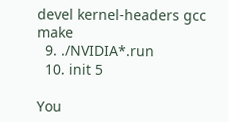devel kernel-headers gcc make
  9. ./NVIDIA*.run
  10. init 5

You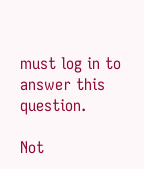must log in to answer this question.

Not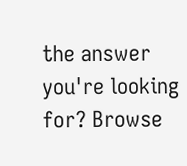the answer you're looking for? Browse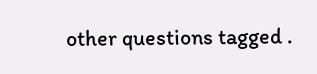other questions tagged .